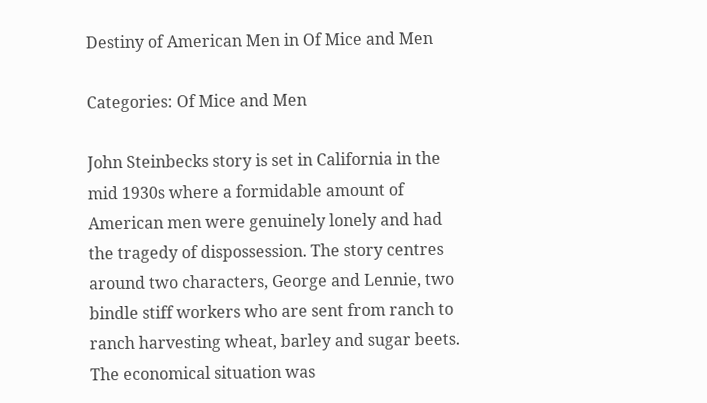Destiny of American Men in Of Mice and Men

Categories: Of Mice and Men

John Steinbecks story is set in California in the mid 1930s where a formidable amount of American men were genuinely lonely and had the tragedy of dispossession. The story centres around two characters, George and Lennie, two bindle stiff workers who are sent from ranch to ranch harvesting wheat, barley and sugar beets. The economical situation was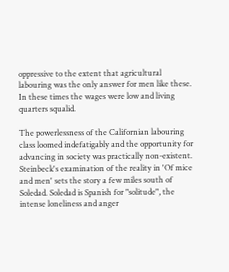oppressive to the extent that agricultural labouring was the only answer for men like these. In these times the wages were low and living quarters squalid.

The powerlessness of the Californian labouring class loomed indefatigably and the opportunity for advancing in society was practically non-existent. Steinbeck's examination of the reality in 'Of mice and men' sets the story a few miles south of Soledad. Soledad is Spanish for "solitude", the intense loneliness and anger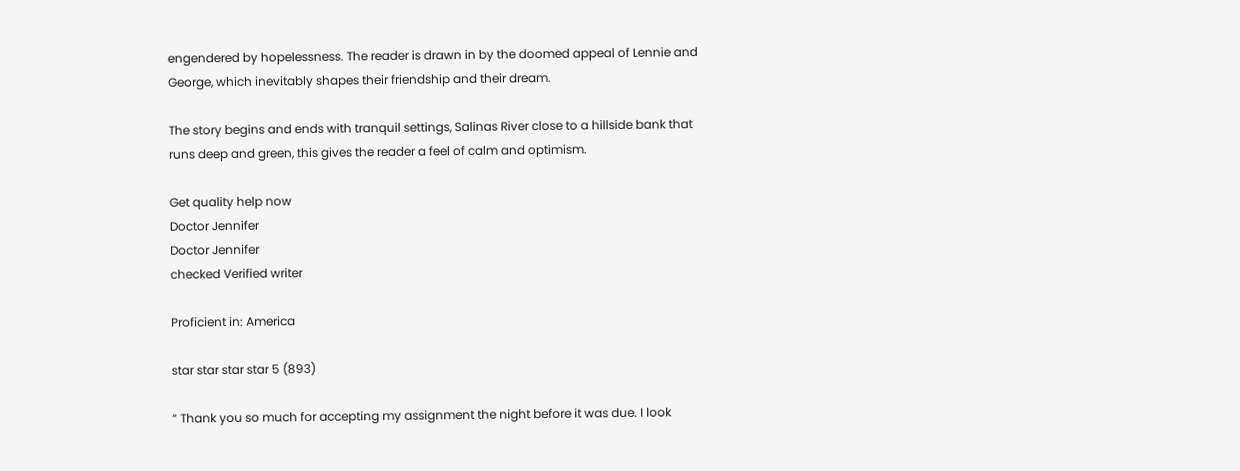engendered by hopelessness. The reader is drawn in by the doomed appeal of Lennie and George, which inevitably shapes their friendship and their dream.

The story begins and ends with tranquil settings, Salinas River close to a hillside bank that runs deep and green, this gives the reader a feel of calm and optimism.

Get quality help now
Doctor Jennifer
Doctor Jennifer
checked Verified writer

Proficient in: America

star star star star 5 (893)

“ Thank you so much for accepting my assignment the night before it was due. I look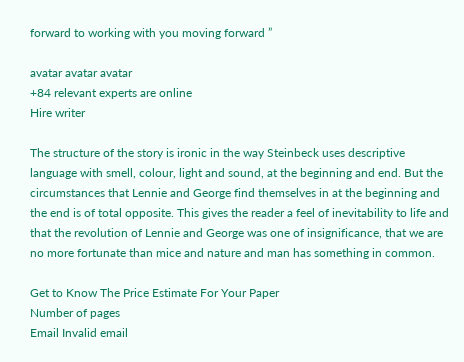forward to working with you moving forward ”

avatar avatar avatar
+84 relevant experts are online
Hire writer

The structure of the story is ironic in the way Steinbeck uses descriptive language with smell, colour, light and sound, at the beginning and end. But the circumstances that Lennie and George find themselves in at the beginning and the end is of total opposite. This gives the reader a feel of inevitability to life and that the revolution of Lennie and George was one of insignificance, that we are no more fortunate than mice and nature and man has something in common.

Get to Know The Price Estimate For Your Paper
Number of pages
Email Invalid email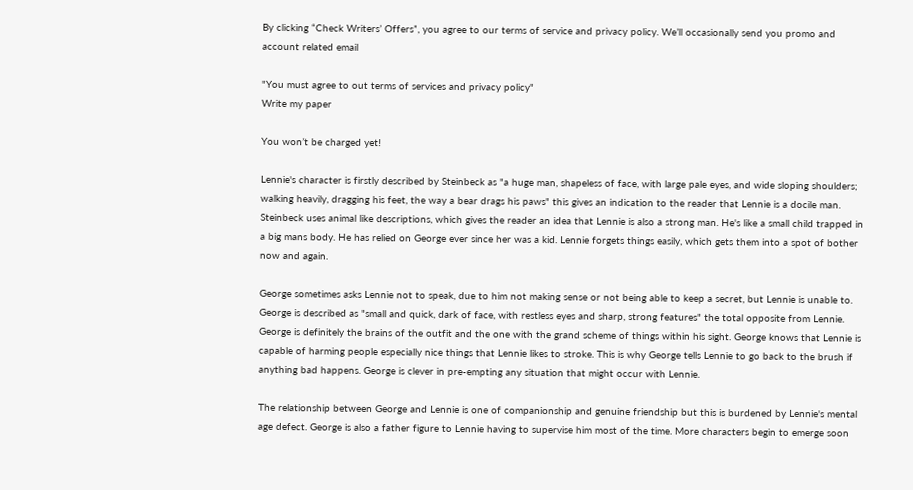By clicking “Check Writers’ Offers”, you agree to our terms of service and privacy policy. We’ll occasionally send you promo and account related email

"You must agree to out terms of services and privacy policy"
Write my paper

You won’t be charged yet!

Lennie's character is firstly described by Steinbeck as "a huge man, shapeless of face, with large pale eyes, and wide sloping shoulders; walking heavily, dragging his feet, the way a bear drags his paws" this gives an indication to the reader that Lennie is a docile man. Steinbeck uses animal like descriptions, which gives the reader an idea that Lennie is also a strong man. He's like a small child trapped in a big mans body. He has relied on George ever since her was a kid. Lennie forgets things easily, which gets them into a spot of bother now and again.

George sometimes asks Lennie not to speak, due to him not making sense or not being able to keep a secret, but Lennie is unable to. George is described as "small and quick, dark of face, with restless eyes and sharp, strong features" the total opposite from Lennie. George is definitely the brains of the outfit and the one with the grand scheme of things within his sight. George knows that Lennie is capable of harming people especially nice things that Lennie likes to stroke. This is why George tells Lennie to go back to the brush if anything bad happens. George is clever in pre-empting any situation that might occur with Lennie.

The relationship between George and Lennie is one of companionship and genuine friendship but this is burdened by Lennie's mental age defect. George is also a father figure to Lennie having to supervise him most of the time. More characters begin to emerge soon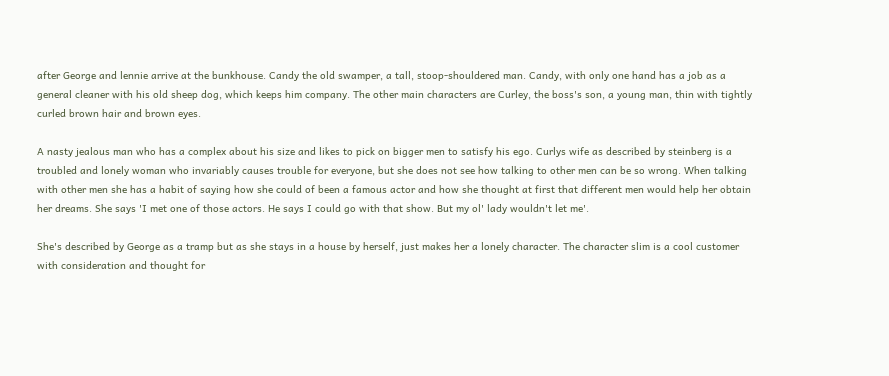after George and lennie arrive at the bunkhouse. Candy the old swamper, a tall, stoop-shouldered man. Candy, with only one hand has a job as a general cleaner with his old sheep dog, which keeps him company. The other main characters are Curley, the boss's son, a young man, thin with tightly curled brown hair and brown eyes.

A nasty jealous man who has a complex about his size and likes to pick on bigger men to satisfy his ego. Curlys wife as described by steinberg is a troubled and lonely woman who invariably causes trouble for everyone, but she does not see how talking to other men can be so wrong. When talking with other men she has a habit of saying how she could of been a famous actor and how she thought at first that different men would help her obtain her dreams. She says 'I met one of those actors. He says I could go with that show. But my ol' lady wouldn't let me'.

She's described by George as a tramp but as she stays in a house by herself, just makes her a lonely character. The character slim is a cool customer with consideration and thought for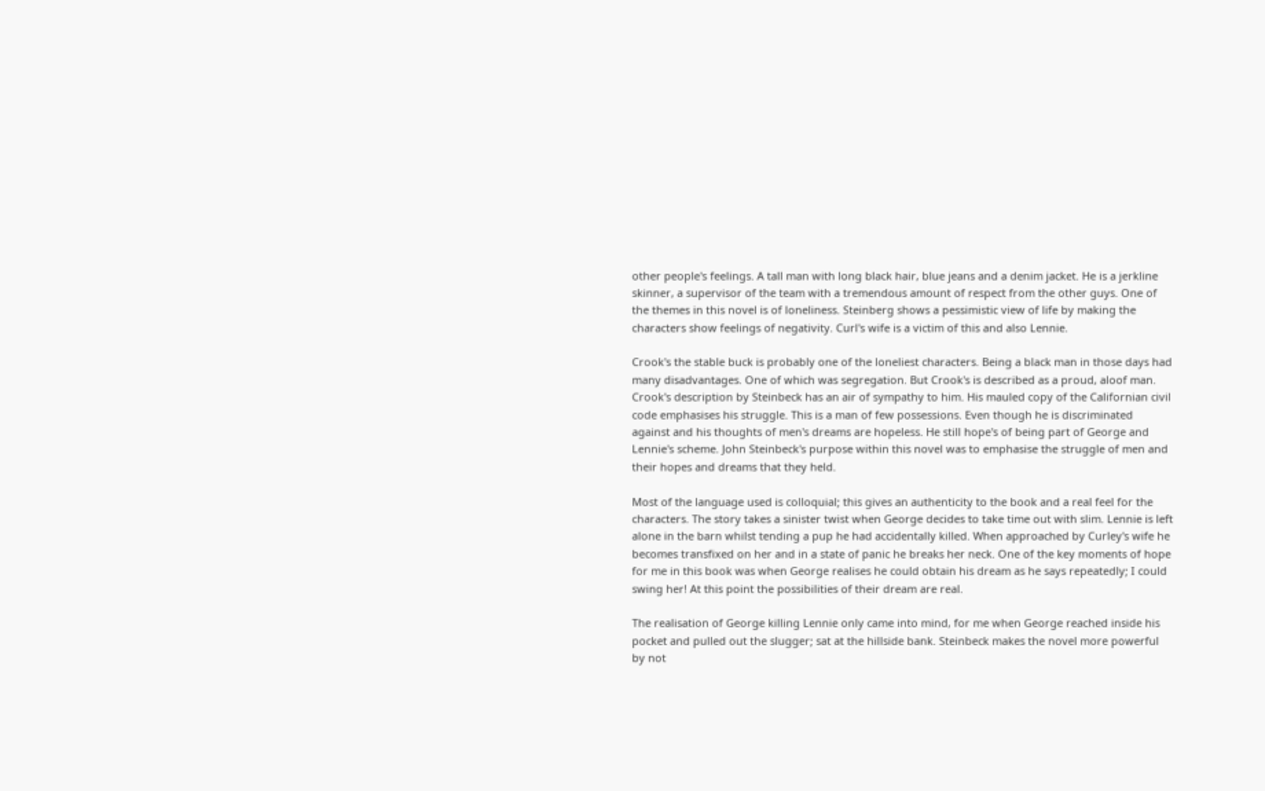other people's feelings. A tall man with long black hair, blue jeans and a denim jacket. He is a jerkline skinner, a supervisor of the team with a tremendous amount of respect from the other guys. One of the themes in this novel is of loneliness. Steinberg shows a pessimistic view of life by making the characters show feelings of negativity. Curl's wife is a victim of this and also Lennie.

Crook's the stable buck is probably one of the loneliest characters. Being a black man in those days had many disadvantages. One of which was segregation. But Crook's is described as a proud, aloof man. Crook's description by Steinbeck has an air of sympathy to him. His mauled copy of the Californian civil code emphasises his struggle. This is a man of few possessions. Even though he is discriminated against and his thoughts of men's dreams are hopeless. He still hope's of being part of George and Lennie's scheme. John Steinbeck's purpose within this novel was to emphasise the struggle of men and their hopes and dreams that they held.

Most of the language used is colloquial; this gives an authenticity to the book and a real feel for the characters. The story takes a sinister twist when George decides to take time out with slim. Lennie is left alone in the barn whilst tending a pup he had accidentally killed. When approached by Curley's wife he becomes transfixed on her and in a state of panic he breaks her neck. One of the key moments of hope for me in this book was when George realises he could obtain his dream as he says repeatedly; I could swing her! At this point the possibilities of their dream are real.

The realisation of George killing Lennie only came into mind, for me when George reached inside his pocket and pulled out the slugger; sat at the hillside bank. Steinbeck makes the novel more powerful by not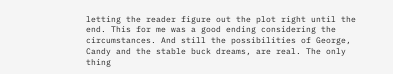letting the reader figure out the plot right until the end. This for me was a good ending considering the circumstances. And still the possibilities of George, Candy and the stable buck dreams, are real. The only thing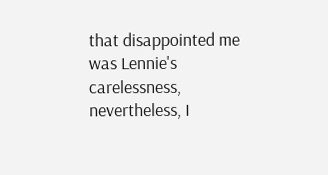that disappointed me was Lennie's carelessness, nevertheless, I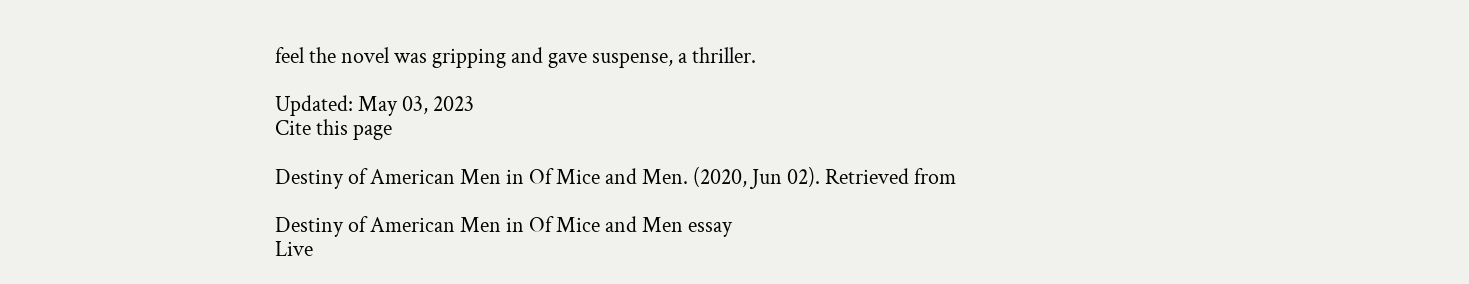feel the novel was gripping and gave suspense, a thriller.

Updated: May 03, 2023
Cite this page

Destiny of American Men in Of Mice and Men. (2020, Jun 02). Retrieved from

Destiny of American Men in Of Mice and Men essay
Live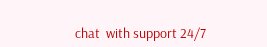chat  with support 24/7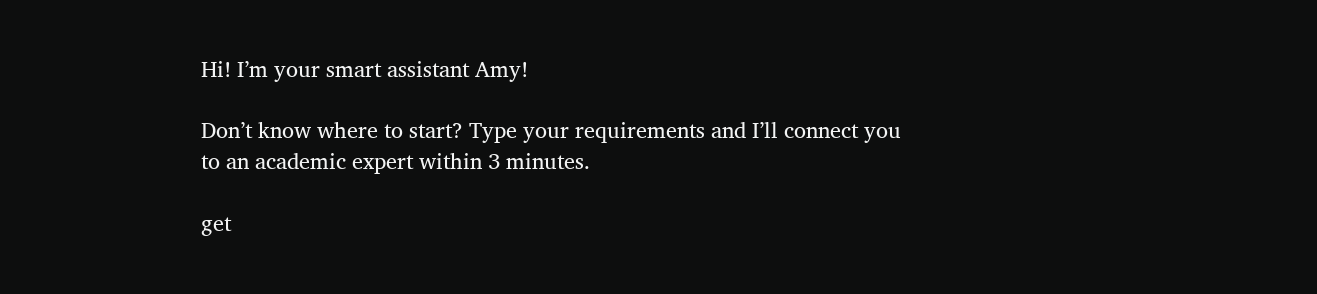Hi! I’m your smart assistant Amy!

Don’t know where to start? Type your requirements and I’ll connect you to an academic expert within 3 minutes.

get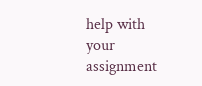help with your assignment